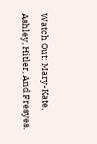Watch Out: Mary-Kate, Ashley, Hitler, And Fresyes.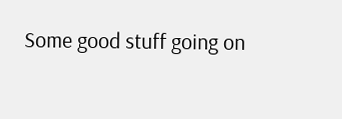Some good stuff going on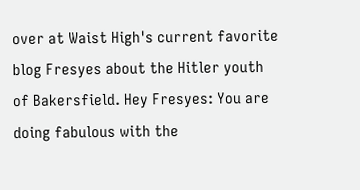over at Waist High's current favorite blog Fresyes about the Hitler youth of Bakersfield. Hey Fresyes: You are doing fabulous with the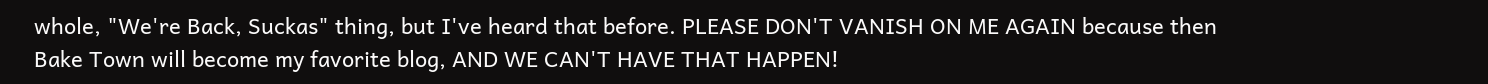whole, "We're Back, Suckas" thing, but I've heard that before. PLEASE DON'T VANISH ON ME AGAIN because then Bake Town will become my favorite blog, AND WE CAN'T HAVE THAT HAPPEN!